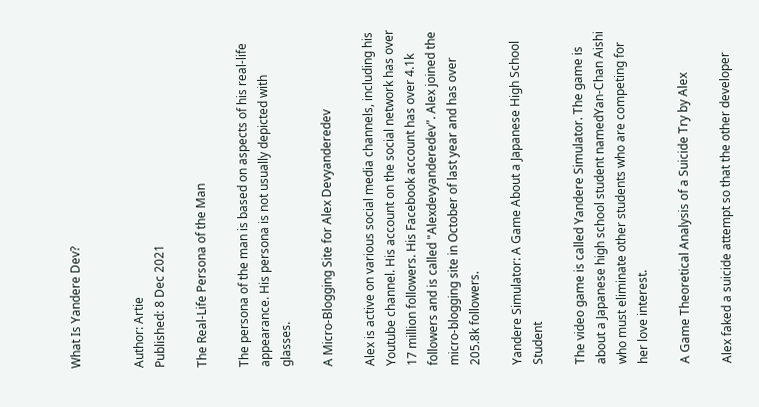What Is Yandere Dev?


Author: Artie
Published: 8 Dec 2021

The Real-Life Persona of the Man

The persona of the man is based on aspects of his real-life appearance. His persona is not usually depicted with glasses.

A Micro-Blogging Site for Alex Devyanderedev

Alex is active on various social media channels, including his Youtube channel. His account on the social network has over 17 million followers. His Facebook account has over 4.1k followers and is called "Alexdevyanderedev". Alex joined the micro-blogging site in October of last year and has over 205.8k followers.

Yandere Simulator: A Game About a Japanese High School Student

The video game is called Yandere Simulator. The game is about a Japanese high school student namedYan-Chan Aishi who must eliminate other students who are competing for her love interest.

A Game Theoretical Analysis of a Suicide Try by Alex

Alex faked a suicide attempt so that the other developer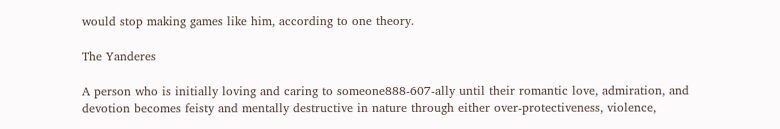would stop making games like him, according to one theory.

The Yanderes

A person who is initially loving and caring to someone888-607-ally until their romantic love, admiration, and devotion becomes feisty and mentally destructive in nature through either over-protectiveness, violence,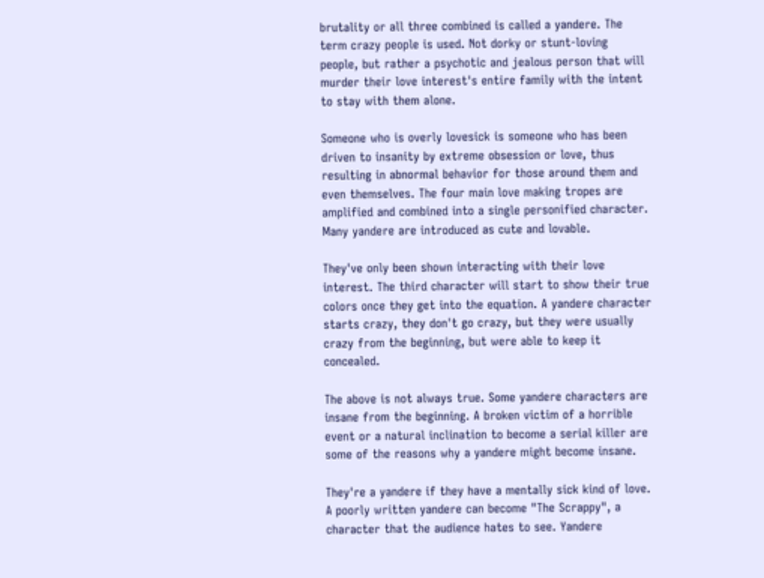brutality or all three combined is called a yandere. The term crazy people is used. Not dorky or stunt-loving people, but rather a psychotic and jealous person that will murder their love interest's entire family with the intent to stay with them alone.

Someone who is overly lovesick is someone who has been driven to insanity by extreme obsession or love, thus resulting in abnormal behavior for those around them and even themselves. The four main love making tropes are amplified and combined into a single personified character. Many yandere are introduced as cute and lovable.

They've only been shown interacting with their love interest. The third character will start to show their true colors once they get into the equation. A yandere character starts crazy, they don't go crazy, but they were usually crazy from the beginning, but were able to keep it concealed.

The above is not always true. Some yandere characters are insane from the beginning. A broken victim of a horrible event or a natural inclination to become a serial killer are some of the reasons why a yandere might become insane.

They're a yandere if they have a mentally sick kind of love. A poorly written yandere can become "The Scrappy", a character that the audience hates to see. Yandere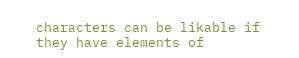characters can be likable if they have elements of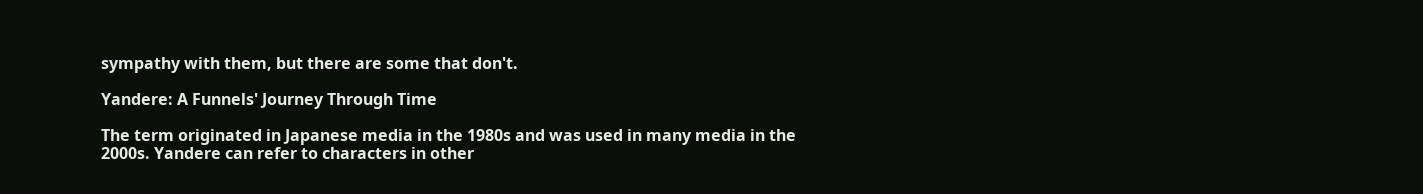sympathy with them, but there are some that don't.

Yandere: A Funnels' Journey Through Time

The term originated in Japanese media in the 1980s and was used in many media in the 2000s. Yandere can refer to characters in other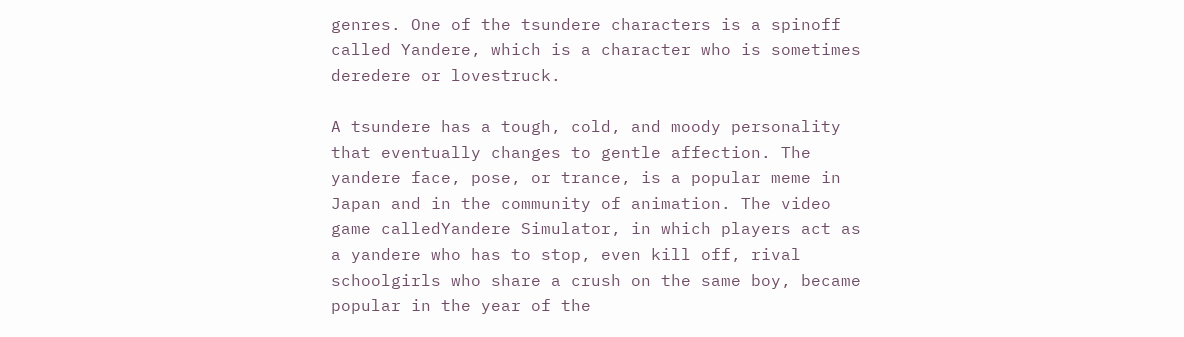genres. One of the tsundere characters is a spinoff called Yandere, which is a character who is sometimes deredere or lovestruck.

A tsundere has a tough, cold, and moody personality that eventually changes to gentle affection. The yandere face, pose, or trance, is a popular meme in Japan and in the community of animation. The video game calledYandere Simulator, in which players act as a yandere who has to stop, even kill off, rival schoolgirls who share a crush on the same boy, became popular in the year of the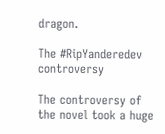dragon.

The #RipYanderedev controversy

The controversy of the novel took a huge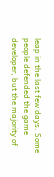leap in the last few days. Some people defended the game developer, but the majority of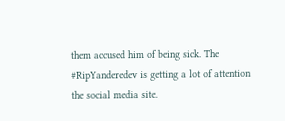them accused him of being sick. The #RipYanderedev is getting a lot of attention the social media site.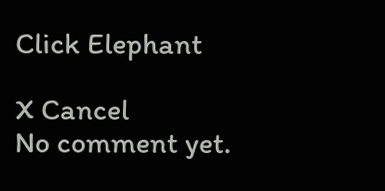Click Elephant

X Cancel
No comment yet.